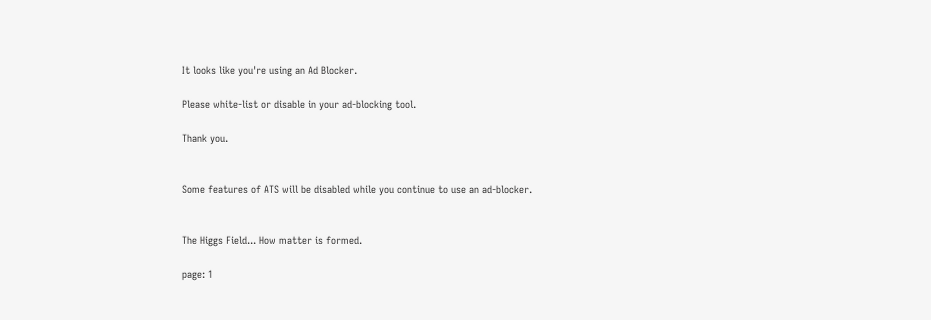It looks like you're using an Ad Blocker.

Please white-list or disable in your ad-blocking tool.

Thank you.


Some features of ATS will be disabled while you continue to use an ad-blocker.


The Higgs Field... How matter is formed.

page: 1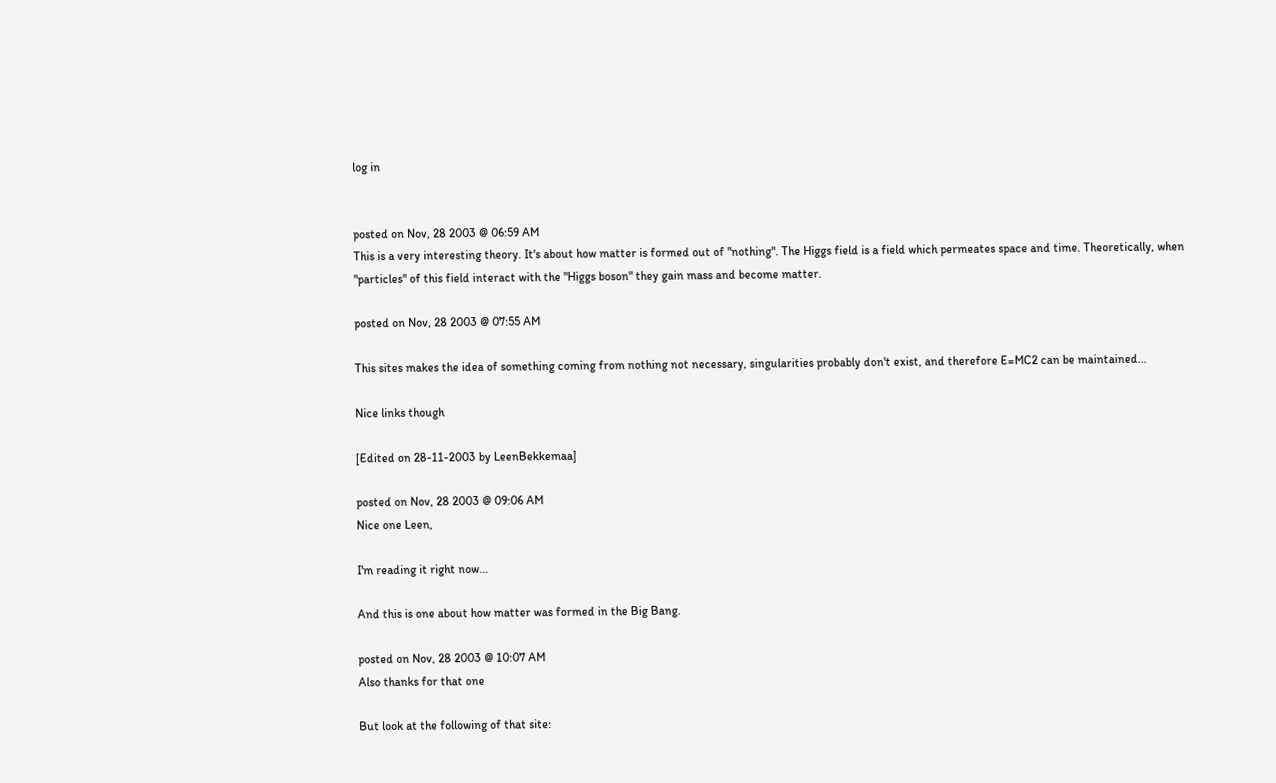log in


posted on Nov, 28 2003 @ 06:59 AM
This is a very interesting theory. It's about how matter is formed out of "nothing". The Higgs field is a field which permeates space and time. Theoretically, when "particles" of this field interact with the "Higgs boson" they gain mass and become matter.

posted on Nov, 28 2003 @ 07:55 AM

This sites makes the idea of something coming from nothing not necessary, singularities probably don't exist, and therefore E=MC2 can be maintained...

Nice links though

[Edited on 28-11-2003 by LeenBekkemaa]

posted on Nov, 28 2003 @ 09:06 AM
Nice one Leen,

I'm reading it right now...

And this is one about how matter was formed in the Big Bang.

posted on Nov, 28 2003 @ 10:07 AM
Also thanks for that one

But look at the following of that site: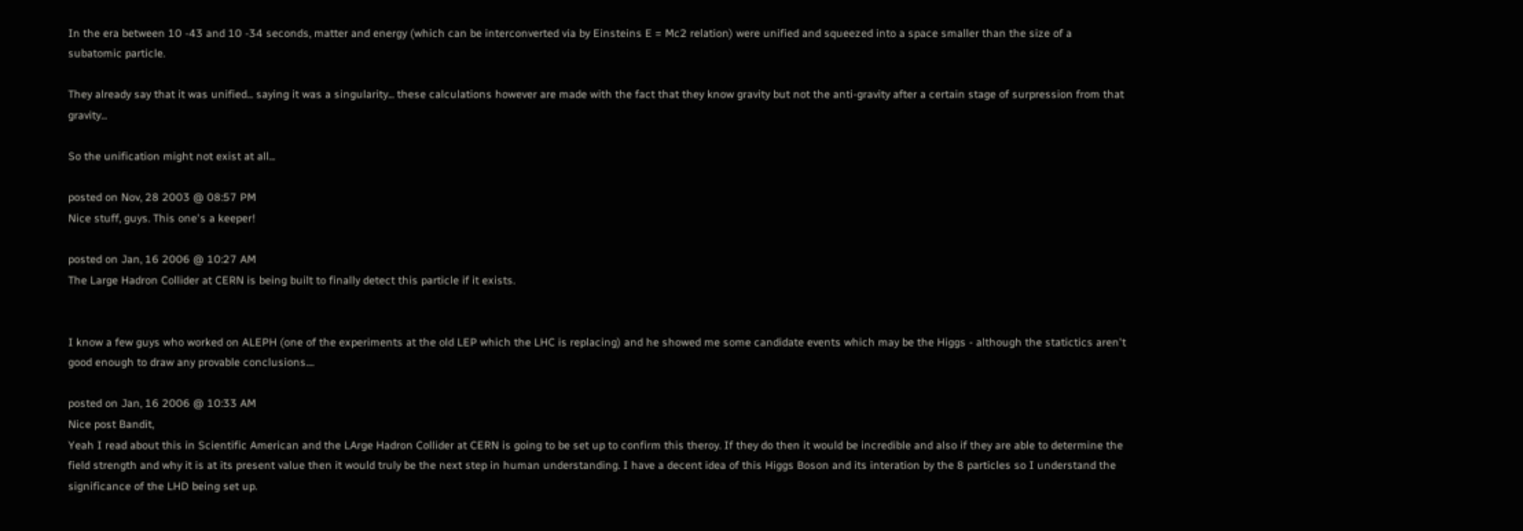In the era between 10 -43 and 10 -34 seconds, matter and energy (which can be interconverted via by Einsteins E = Mc2 relation) were unified and squeezed into a space smaller than the size of a subatomic particle.

They already say that it was unified... saying it was a singularity... these calculations however are made with the fact that they know gravity but not the anti-gravity after a certain stage of surpression from that gravity...

So the unification might not exist at all...

posted on Nov, 28 2003 @ 08:57 PM
Nice stuff, guys. This one's a keeper!

posted on Jan, 16 2006 @ 10:27 AM
The Large Hadron Collider at CERN is being built to finally detect this particle if it exists.


I know a few guys who worked on ALEPH (one of the experiments at the old LEP which the LHC is replacing) and he showed me some candidate events which may be the Higgs - although the statictics aren't good enough to draw any provable conclusions....

posted on Jan, 16 2006 @ 10:33 AM
Nice post Bandit,
Yeah I read about this in Scientific American and the LArge Hadron Collider at CERN is going to be set up to confirm this theroy. If they do then it would be incredible and also if they are able to determine the field strength and why it is at its present value then it would truly be the next step in human understanding. I have a decent idea of this Higgs Boson and its interation by the 8 particles so I understand the significance of the LHD being set up.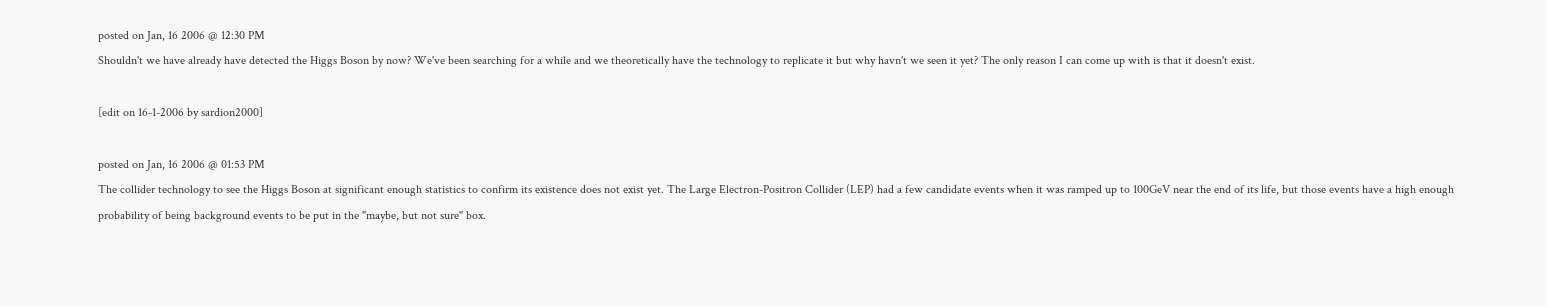posted on Jan, 16 2006 @ 12:30 PM
Shouldn't we have already have detected the Higgs Boson by now? We've been searching for a while and we theoretically have the technology to replicate it but why havn't we seen it yet? The only reason I can come up with is that it doesn't exist.

[edit on 16-1-2006 by sardion2000]

posted on Jan, 16 2006 @ 01:53 PM
The collider technology to see the Higgs Boson at significant enough statistics to confirm its existence does not exist yet. The Large Electron-Positron Collider (LEP) had a few candidate events when it was ramped up to 100GeV near the end of its life, but those events have a high enough probability of being background events to be put in the "maybe, but not sure" box.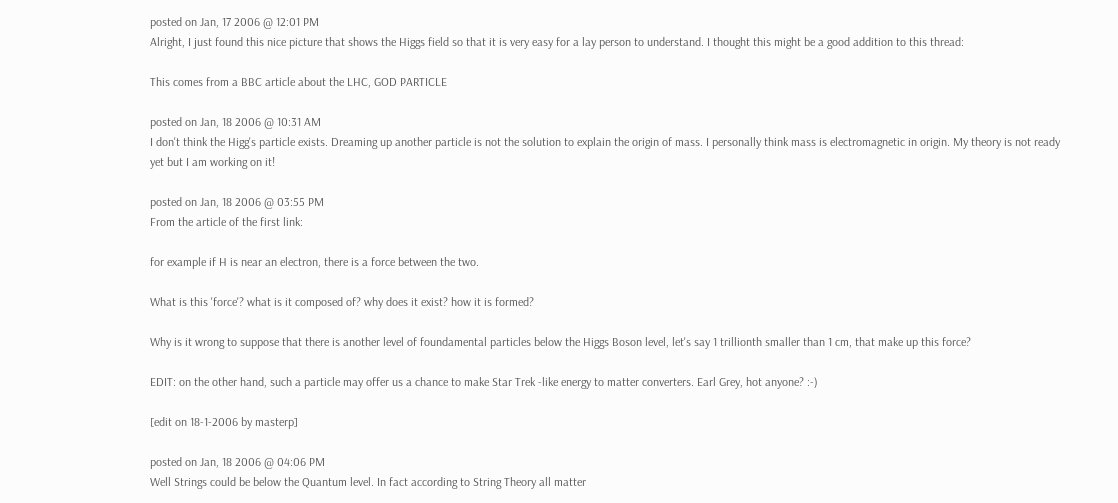posted on Jan, 17 2006 @ 12:01 PM
Alright, I just found this nice picture that shows the Higgs field so that it is very easy for a lay person to understand. I thought this might be a good addition to this thread:

This comes from a BBC article about the LHC, GOD PARTICLE

posted on Jan, 18 2006 @ 10:31 AM
I don't think the Higg's particle exists. Dreaming up another particle is not the solution to explain the origin of mass. I personally think mass is electromagnetic in origin. My theory is not ready yet but I am working on it!

posted on Jan, 18 2006 @ 03:55 PM
From the article of the first link:

for example if H is near an electron, there is a force between the two.

What is this 'force'? what is it composed of? why does it exist? how it is formed?

Why is it wrong to suppose that there is another level of foundamental particles below the Higgs Boson level, let's say 1 trillionth smaller than 1 cm, that make up this force?

EDIT: on the other hand, such a particle may offer us a chance to make Star Trek -like energy to matter converters. Earl Grey, hot anyone? :-)

[edit on 18-1-2006 by masterp]

posted on Jan, 18 2006 @ 04:06 PM
Well Strings could be below the Quantum level. In fact according to String Theory all matter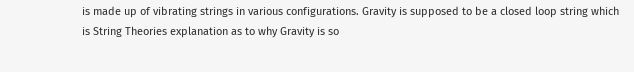is made up of vibrating strings in various configurations. Gravity is supposed to be a closed loop string which is String Theories explanation as to why Gravity is so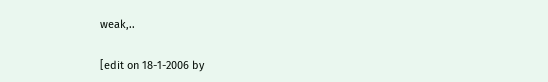weak,..

[edit on 18-1-2006 by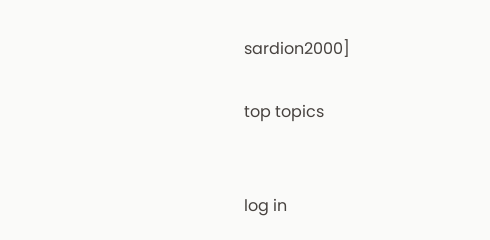sardion2000]

top topics


log in